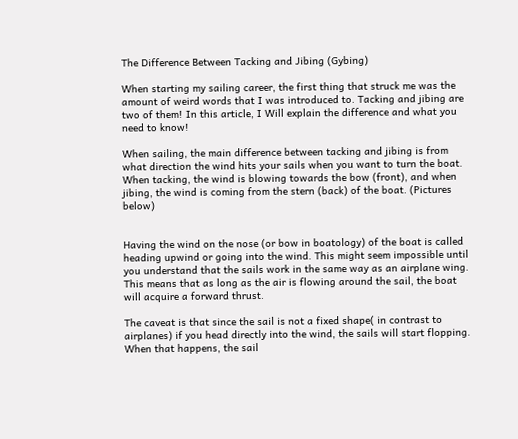The Difference Between Tacking and Jibing (Gybing)

When starting my sailing career, the first thing that struck me was the amount of weird words that I was introduced to. Tacking and jibing are two of them! In this article, I Will explain the difference and what you need to know!

When sailing, the main difference between tacking and jibing is from what direction the wind hits your sails when you want to turn the boat. When tacking, the wind is blowing towards the bow (front), and when jibing, the wind is coming from the stern (back) of the boat. (Pictures below)


Having the wind on the nose (or bow in boatology) of the boat is called heading upwind or going into the wind. This might seem impossible until you understand that the sails work in the same way as an airplane wing. This means that as long as the air is flowing around the sail, the boat will acquire a forward thrust.

The caveat is that since the sail is not a fixed shape( in contrast to airplanes) if you head directly into the wind, the sails will start flopping. When that happens, the sail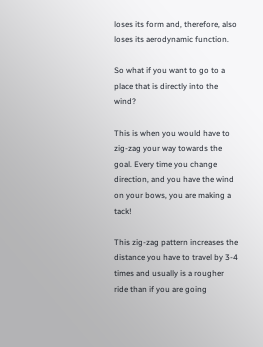loses its form and, therefore, also loses its aerodynamic function.

So what if you want to go to a place that is directly into the wind?

This is when you would have to zig-zag your way towards the goal. Every time you change direction, and you have the wind on your bows, you are making a tack!

This zig-zag pattern increases the distance you have to travel by 3-4 times and usually is a rougher ride than if you are going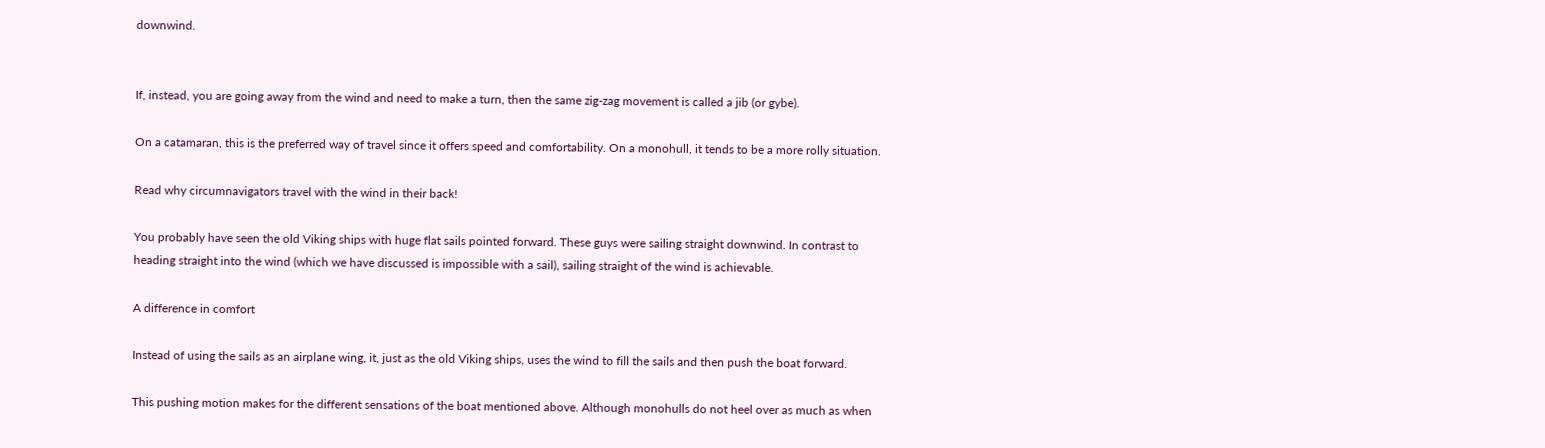downwind.


If, instead, you are going away from the wind and need to make a turn, then the same zig-zag movement is called a jib (or gybe).

On a catamaran, this is the preferred way of travel since it offers speed and comfortability. On a monohull, it tends to be a more rolly situation.

Read why circumnavigators travel with the wind in their back!

You probably have seen the old Viking ships with huge flat sails pointed forward. These guys were sailing straight downwind. In contrast to heading straight into the wind (which we have discussed is impossible with a sail), sailing straight of the wind is achievable.

A difference in comfort

Instead of using the sails as an airplane wing, it, just as the old Viking ships, uses the wind to fill the sails and then push the boat forward.

This pushing motion makes for the different sensations of the boat mentioned above. Although monohulls do not heel over as much as when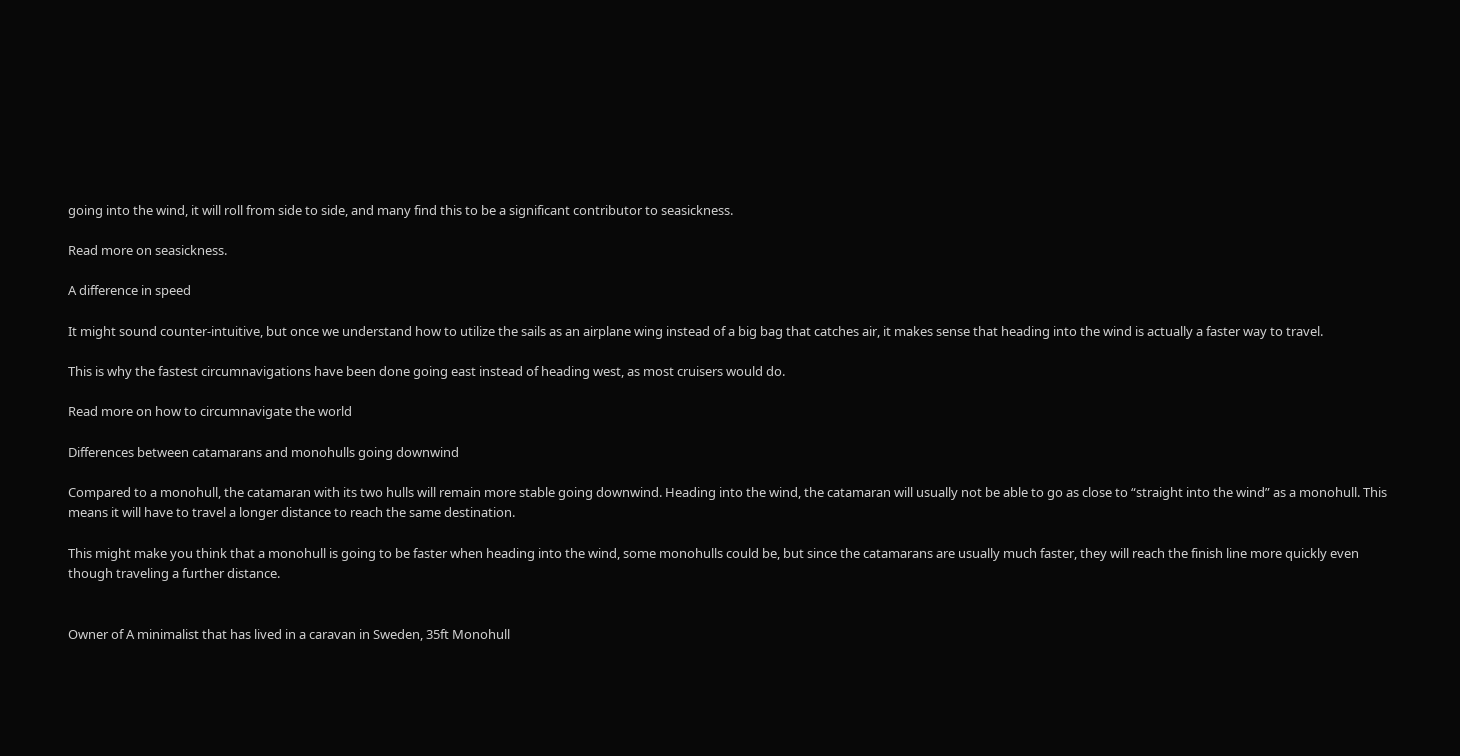going into the wind, it will roll from side to side, and many find this to be a significant contributor to seasickness.

Read more on seasickness.

A difference in speed

It might sound counter-intuitive, but once we understand how to utilize the sails as an airplane wing instead of a big bag that catches air, it makes sense that heading into the wind is actually a faster way to travel.

This is why the fastest circumnavigations have been done going east instead of heading west, as most cruisers would do.

Read more on how to circumnavigate the world

Differences between catamarans and monohulls going downwind

Compared to a monohull, the catamaran with its two hulls will remain more stable going downwind. Heading into the wind, the catamaran will usually not be able to go as close to “straight into the wind” as a monohull. This means it will have to travel a longer distance to reach the same destination.

This might make you think that a monohull is going to be faster when heading into the wind, some monohulls could be, but since the catamarans are usually much faster, they will reach the finish line more quickly even though traveling a further distance.


Owner of A minimalist that has lived in a caravan in Sweden, 35ft Monohull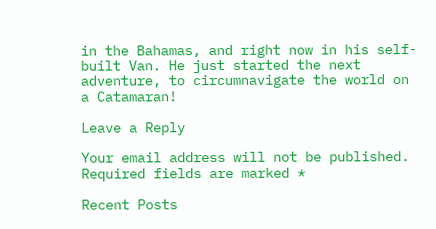in the Bahamas, and right now in his self-built Van. He just started the next adventure, to circumnavigate the world on a Catamaran!

Leave a Reply

Your email address will not be published. Required fields are marked *

Recent Posts